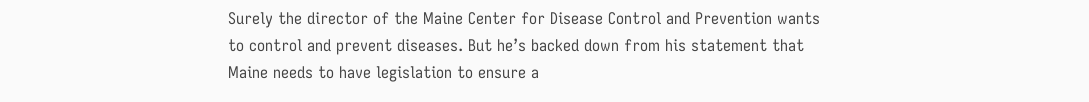Surely the director of the Maine Center for Disease Control and Prevention wants to control and prevent diseases. But he’s backed down from his statement that Maine needs to have legislation to ensure a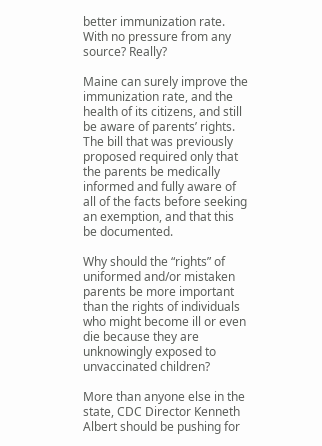better immunization rate. With no pressure from any source? Really?

Maine can surely improve the immunization rate, and the health of its citizens, and still be aware of parents’ rights. The bill that was previously proposed required only that the parents be medically informed and fully aware of all of the facts before seeking an exemption, and that this be documented.

Why should the “rights” of uniformed and/or mistaken parents be more important than the rights of individuals who might become ill or even die because they are unknowingly exposed to unvaccinated children?

More than anyone else in the state, CDC Director Kenneth Albert should be pushing for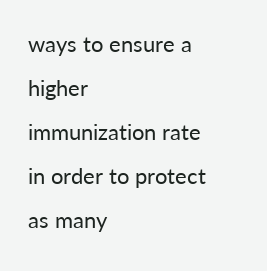ways to ensure a higher immunization rate in order to protect as many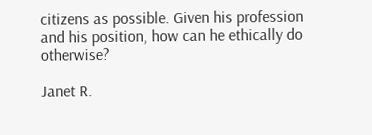citizens as possible. Given his profession and his position, how can he ethically do otherwise?

Janet R.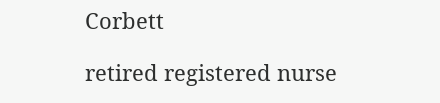Corbett

retired registered nurse